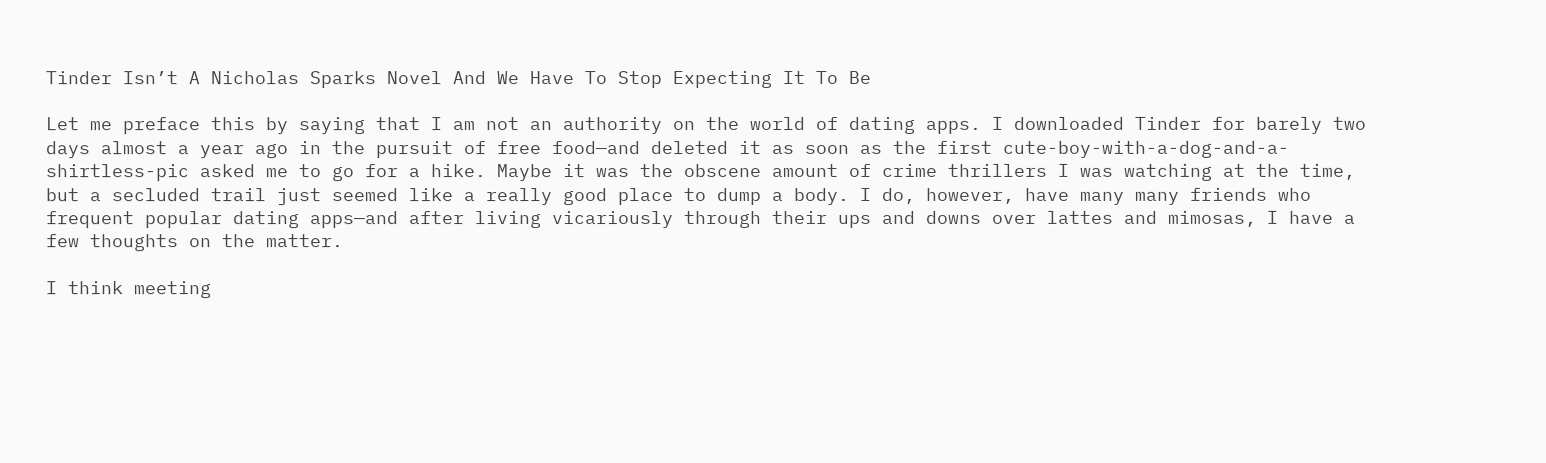Tinder Isn’t A Nicholas Sparks Novel And We Have To Stop Expecting It To Be

Let me preface this by saying that I am not an authority on the world of dating apps. I downloaded Tinder for barely two days almost a year ago in the pursuit of free food—and deleted it as soon as the first cute-boy-with-a-dog-and-a-shirtless-pic asked me to go for a hike. Maybe it was the obscene amount of crime thrillers I was watching at the time, but a secluded trail just seemed like a really good place to dump a body. I do, however, have many many friends who frequent popular dating apps—and after living vicariously through their ups and downs over lattes and mimosas, I have a few thoughts on the matter.

I think meeting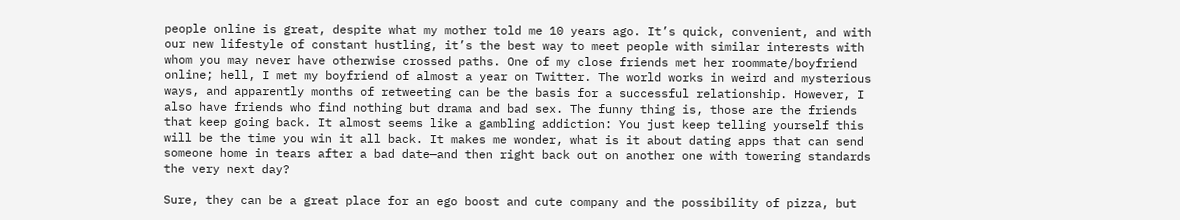people online is great, despite what my mother told me 10 years ago. It’s quick, convenient, and with our new lifestyle of constant hustling, it’s the best way to meet people with similar interests with whom you may never have otherwise crossed paths. One of my close friends met her roommate/boyfriend online; hell, I met my boyfriend of almost a year on Twitter. The world works in weird and mysterious ways, and apparently months of retweeting can be the basis for a successful relationship. However, I also have friends who find nothing but drama and bad sex. The funny thing is, those are the friends that keep going back. It almost seems like a gambling addiction: You just keep telling yourself this will be the time you win it all back. It makes me wonder, what is it about dating apps that can send someone home in tears after a bad date—and then right back out on another one with towering standards the very next day?

Sure, they can be a great place for an ego boost and cute company and the possibility of pizza, but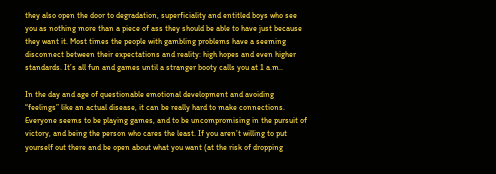they also open the door to degradation, superficiality and entitled boys who see you as nothing more than a piece of ass they should be able to have just because they want it. Most times the people with gambling problems have a seeming disconnect between their expectations and reality: high hopes and even higher standards. It’s all fun and games until a stranger booty calls you at 1 a.m..

In the day and age of questionable emotional development and avoiding “feelings” like an actual disease, it can be really hard to make connections. Everyone seems to be playing games, and to be uncompromising in the pursuit of victory, and being the person who cares the least. If you aren’t willing to put yourself out there and be open about what you want (at the risk of dropping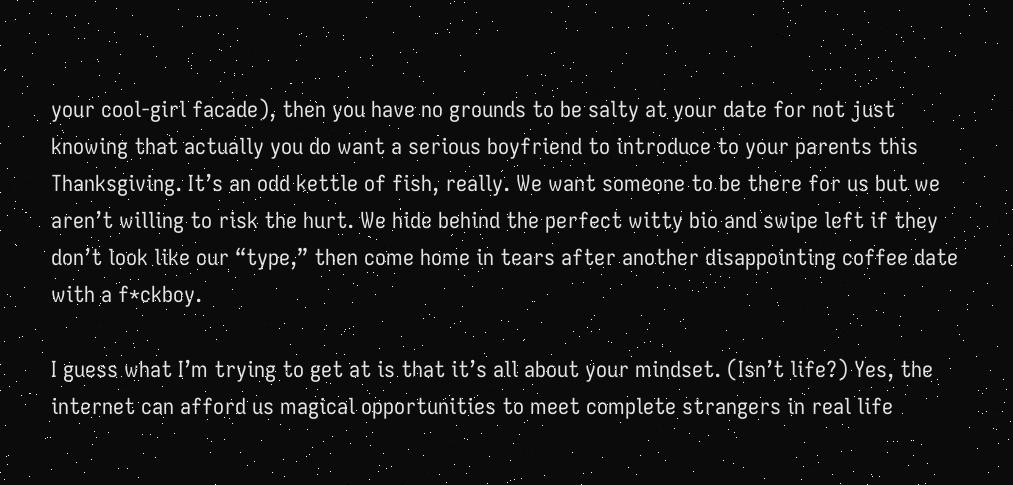your cool-girl facade), then you have no grounds to be salty at your date for not just knowing that actually you do want a serious boyfriend to introduce to your parents this Thanksgiving. It’s an odd kettle of fish, really. We want someone to be there for us but we aren’t willing to risk the hurt. We hide behind the perfect witty bio and swipe left if they don’t look like our “type,” then come home in tears after another disappointing coffee date with a f*ckboy.

I guess what I’m trying to get at is that it’s all about your mindset. (Isn’t life?) Yes, the internet can afford us magical opportunities to meet complete strangers in real life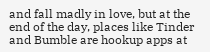and fall madly in love, but at the end of the day, places like Tinder and Bumble are hookup apps at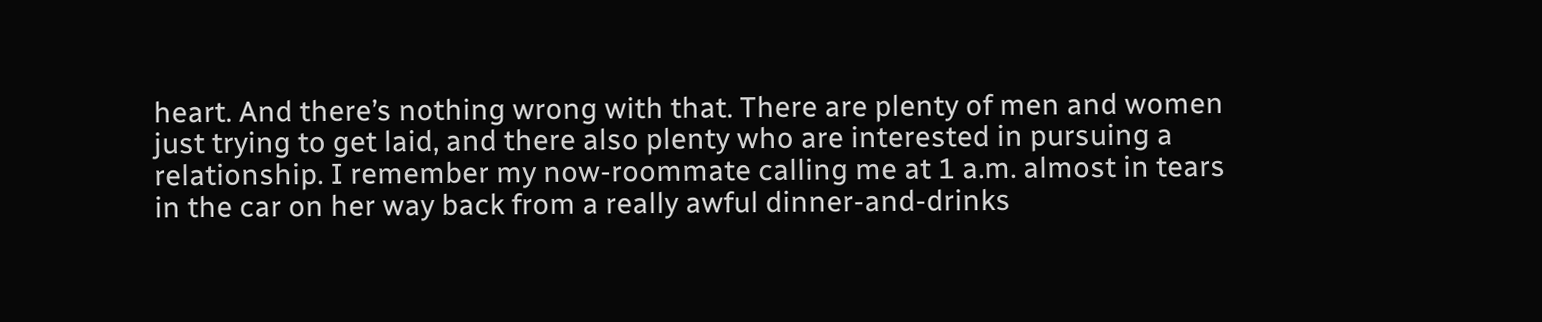heart. And there’s nothing wrong with that. There are plenty of men and women just trying to get laid, and there also plenty who are interested in pursuing a relationship. I remember my now-roommate calling me at 1 a.m. almost in tears in the car on her way back from a really awful dinner-and-drinks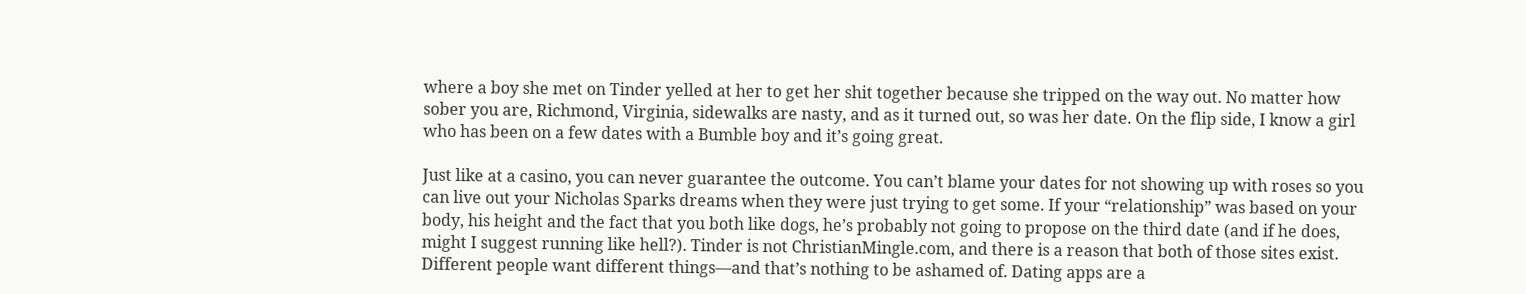where a boy she met on Tinder yelled at her to get her shit together because she tripped on the way out. No matter how sober you are, Richmond, Virginia, sidewalks are nasty, and as it turned out, so was her date. On the flip side, I know a girl who has been on a few dates with a Bumble boy and it’s going great.

Just like at a casino, you can never guarantee the outcome. You can’t blame your dates for not showing up with roses so you can live out your Nicholas Sparks dreams when they were just trying to get some. If your “relationship” was based on your body, his height and the fact that you both like dogs, he’s probably not going to propose on the third date (and if he does, might I suggest running like hell?). Tinder is not ChristianMingle.com, and there is a reason that both of those sites exist. Different people want different things—and that’s nothing to be ashamed of. Dating apps are a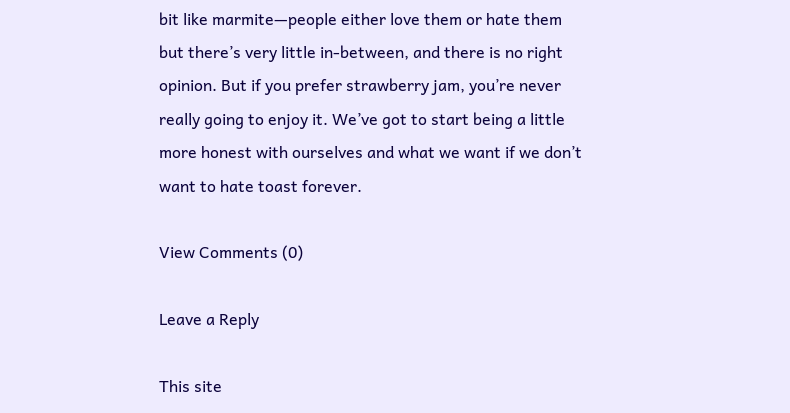bit like marmite—people either love them or hate them but there’s very little in-between, and there is no right opinion. But if you prefer strawberry jam, you’re never really going to enjoy it. We’ve got to start being a little more honest with ourselves and what we want if we don’t want to hate toast forever.

View Comments (0)

Leave a Reply

This site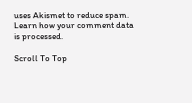uses Akismet to reduce spam. Learn how your comment data is processed.

Scroll To Top